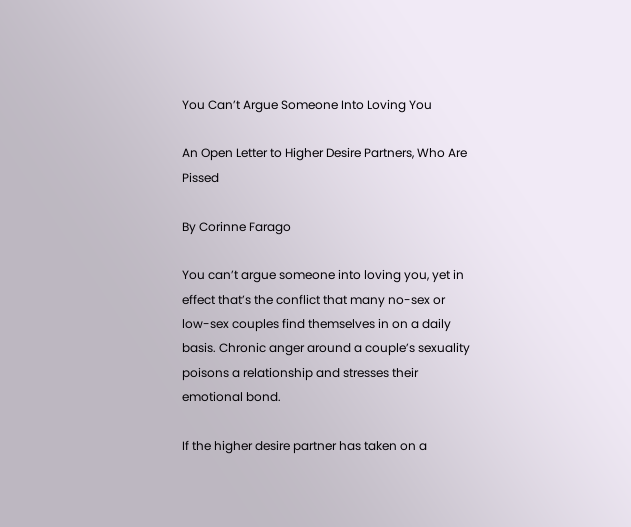You Can’t Argue Someone Into Loving You

An Open Letter to Higher Desire Partners, Who Are Pissed

By Corinne Farago

You can’t argue someone into loving you, yet in effect that’s the conflict that many no-sex or low-sex couples find themselves in on a daily basis. Chronic anger around a couple’s sexuality poisons a relationship and stresses their emotional bond.

If the higher desire partner has taken on a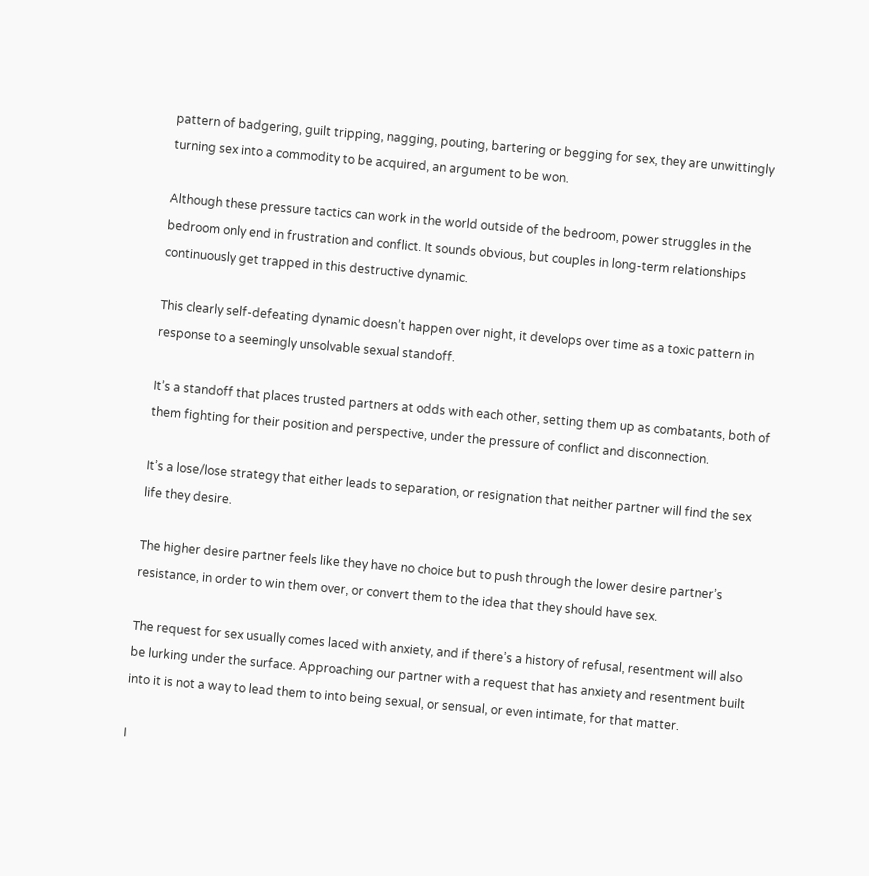pattern of badgering, guilt tripping, nagging, pouting, bartering or begging for sex, they are unwittingly turning sex into a commodity to be acquired, an argument to be won.

Although these pressure tactics can work in the world outside of the bedroom, power struggles in the bedroom only end in frustration and conflict. It sounds obvious, but couples in long-term relationships continuously get trapped in this destructive dynamic.

This clearly self-defeating dynamic doesn’t happen over night, it develops over time as a toxic pattern in response to a seemingly unsolvable sexual standoff.

It’s a standoff that places trusted partners at odds with each other, setting them up as combatants, both of them fighting for their position and perspective, under the pressure of conflict and disconnection.

It’s a lose/lose strategy that either leads to separation, or resignation that neither partner will find the sex life they desire.

The higher desire partner feels like they have no choice but to push through the lower desire partner’s resistance, in order to win them over, or convert them to the idea that they should have sex.

The request for sex usually comes laced with anxiety, and if there’s a history of refusal, resentment will also be lurking under the surface. Approaching our partner with a request that has anxiety and resentment built into it is not a way to lead them to into being sexual, or sensual, or even intimate, for that matter.

I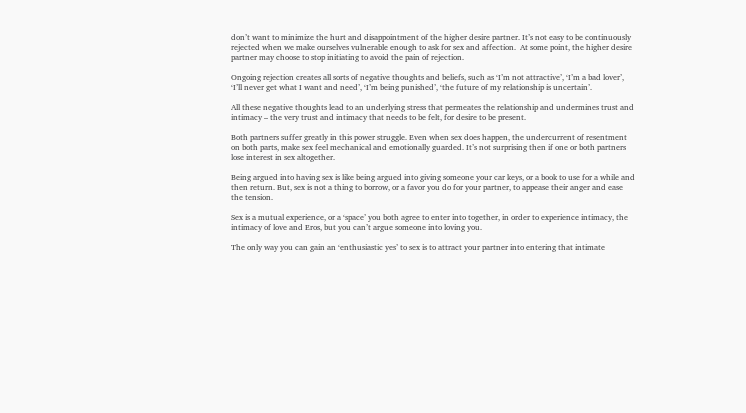don’t want to minimize the hurt and disappointment of the higher desire partner. It’s not easy to be continuously rejected when we make ourselves vulnerable enough to ask for sex and affection.  At some point, the higher desire partner may choose to stop initiating to avoid the pain of rejection.

Ongoing rejection creates all sorts of negative thoughts and beliefs, such as ‘I’m not attractive’, ‘I’m a bad lover’, ‘I’ll never get what I want and need’, ‘I’m being punished’, ‘the future of my relationship is uncertain’.

All these negative thoughts lead to an underlying stress that permeates the relationship and undermines trust and intimacy – the very trust and intimacy that needs to be felt, for desire to be present.

Both partners suffer greatly in this power struggle. Even when sex does happen, the undercurrent of resentment on both parts, make sex feel mechanical and emotionally guarded. It’s not surprising then if one or both partners lose interest in sex altogether.

Being argued into having sex is like being argued into giving someone your car keys, or a book to use for a while and then return. But, sex is not a thing to borrow, or a favor you do for your partner, to appease their anger and ease the tension.

Sex is a mutual experience, or a ‘space’ you both agree to enter into together, in order to experience intimacy, the intimacy of love and Eros, but you can’t argue someone into loving you.

The only way you can gain an ‘enthusiastic yes’ to sex is to attract your partner into entering that intimate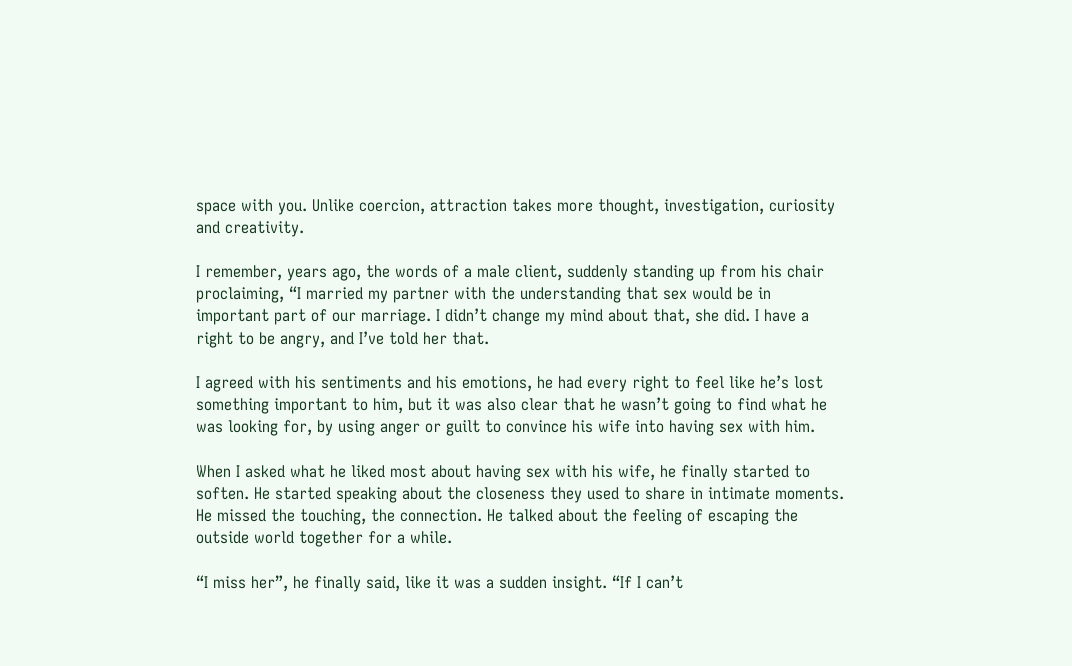space with you. Unlike coercion, attraction takes more thought, investigation, curiosity and creativity.

I remember, years ago, the words of a male client, suddenly standing up from his chair proclaiming, “I married my partner with the understanding that sex would be in important part of our marriage. I didn’t change my mind about that, she did. I have a right to be angry, and I’ve told her that.

I agreed with his sentiments and his emotions, he had every right to feel like he’s lost something important to him, but it was also clear that he wasn’t going to find what he was looking for, by using anger or guilt to convince his wife into having sex with him.

When I asked what he liked most about having sex with his wife, he finally started to soften. He started speaking about the closeness they used to share in intimate moments. He missed the touching, the connection. He talked about the feeling of escaping the outside world together for a while.

“I miss her”, he finally said, like it was a sudden insight. “If I can’t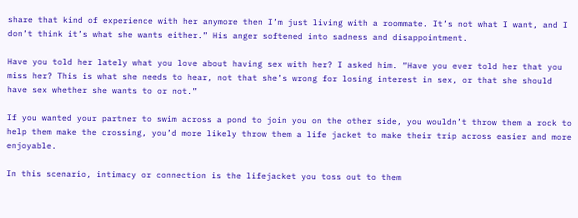share that kind of experience with her anymore then I’m just living with a roommate. It’s not what I want, and I don’t think it’s what she wants either.” His anger softened into sadness and disappointment.

Have you told her lately what you love about having sex with her? I asked him. “Have you ever told her that you miss her? This is what she needs to hear, not that she’s wrong for losing interest in sex, or that she should have sex whether she wants to or not.”

If you wanted your partner to swim across a pond to join you on the other side, you wouldn’t throw them a rock to help them make the crossing, you’d more likely throw them a life jacket to make their trip across easier and more enjoyable.

In this scenario, intimacy or connection is the lifejacket you toss out to them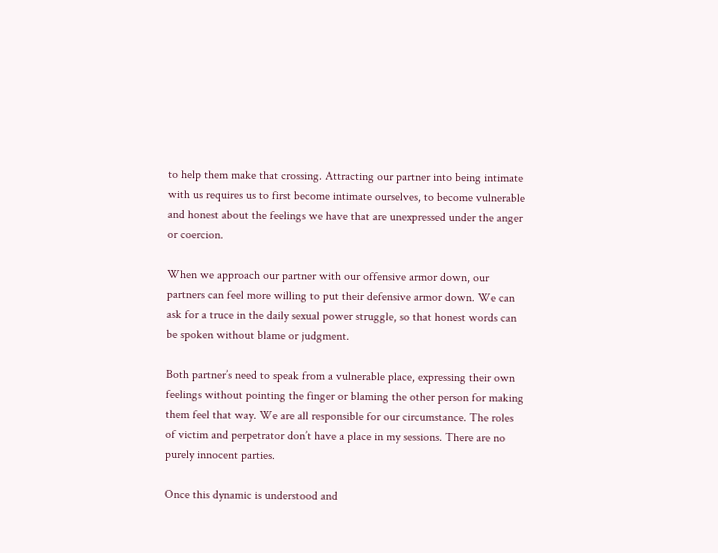to help them make that crossing. Attracting our partner into being intimate with us requires us to first become intimate ourselves, to become vulnerable and honest about the feelings we have that are unexpressed under the anger or coercion.

When we approach our partner with our offensive armor down, our partners can feel more willing to put their defensive armor down. We can ask for a truce in the daily sexual power struggle, so that honest words can be spoken without blame or judgment.

Both partner’s need to speak from a vulnerable place, expressing their own feelings without pointing the finger or blaming the other person for making them feel that way. We are all responsible for our circumstance. The roles of victim and perpetrator don’t have a place in my sessions. There are no purely innocent parties.

Once this dynamic is understood and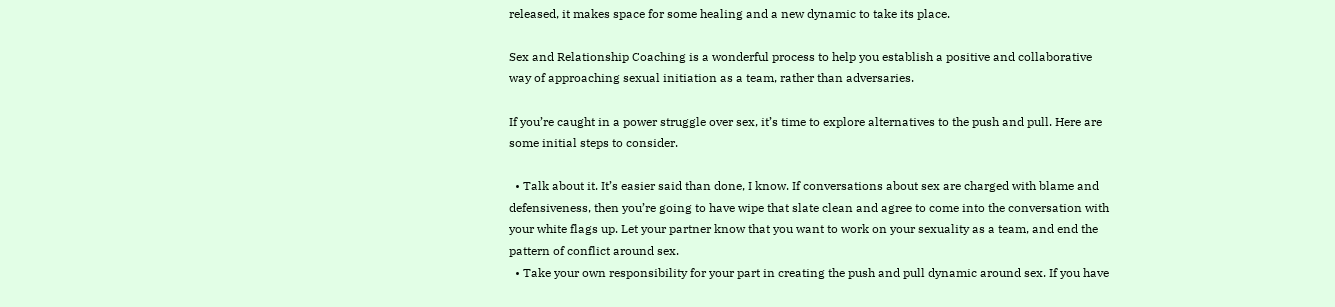released, it makes space for some healing and a new dynamic to take its place.

Sex and Relationship Coaching is a wonderful process to help you establish a positive and collaborative way of approaching sexual initiation as a team, rather than adversaries.

If you’re caught in a power struggle over sex, it’s time to explore alternatives to the push and pull. Here are some initial steps to consider.

  • Talk about it. It’s easier said than done, I know. If conversations about sex are charged with blame and defensiveness, then you’re going to have wipe that slate clean and agree to come into the conversation with your white flags up. Let your partner know that you want to work on your sexuality as a team, and end the pattern of conflict around sex.
  • Take your own responsibility for your part in creating the push and pull dynamic around sex. If you have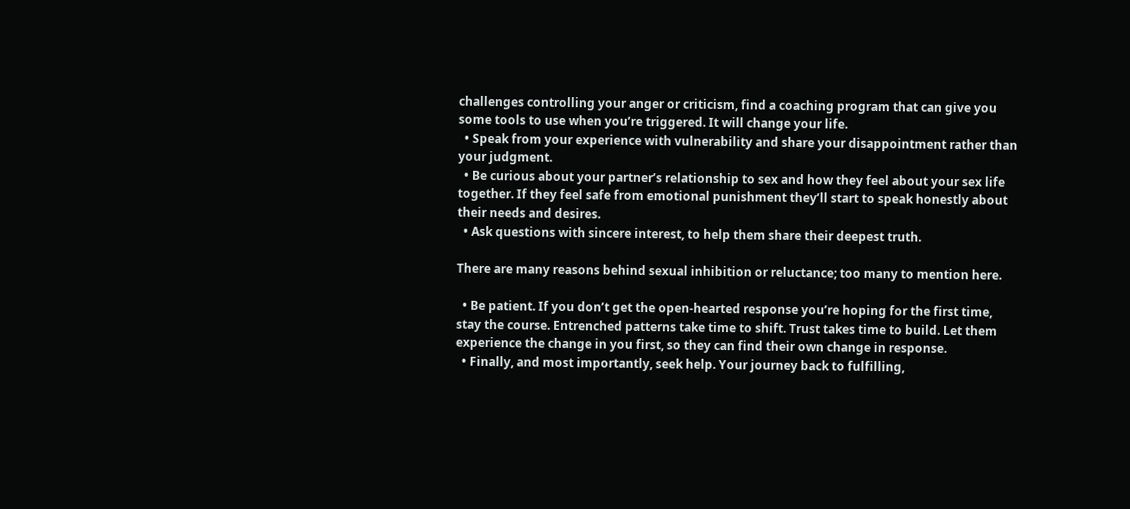challenges controlling your anger or criticism, find a coaching program that can give you some tools to use when you’re triggered. It will change your life.
  • Speak from your experience with vulnerability and share your disappointment rather than your judgment.
  • Be curious about your partner’s relationship to sex and how they feel about your sex life together. If they feel safe from emotional punishment they’ll start to speak honestly about their needs and desires.
  • Ask questions with sincere interest, to help them share their deepest truth.

There are many reasons behind sexual inhibition or reluctance; too many to mention here.

  • Be patient. If you don’t get the open-hearted response you’re hoping for the first time, stay the course. Entrenched patterns take time to shift. Trust takes time to build. Let them experience the change in you first, so they can find their own change in response.
  • Finally, and most importantly, seek help. Your journey back to fulfilling,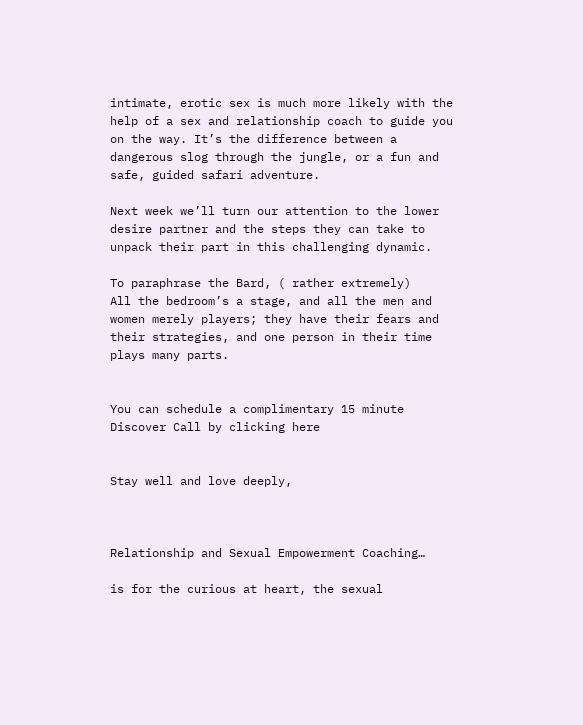intimate, erotic sex is much more likely with the help of a sex and relationship coach to guide you on the way. It’s the difference between a dangerous slog through the jungle, or a fun and safe, guided safari adventure.

Next week we’ll turn our attention to the lower desire partner and the steps they can take to unpack their part in this challenging dynamic.

To paraphrase the Bard, ( rather extremely)
All the bedroom’s a stage, and all the men and women merely players; they have their fears and their strategies, and one person in their time plays many parts.


You can schedule a complimentary 15 minute Discover Call by clicking here


Stay well and love deeply,



Relationship and Sexual Empowerment Coaching…

is for the curious at heart, the sexual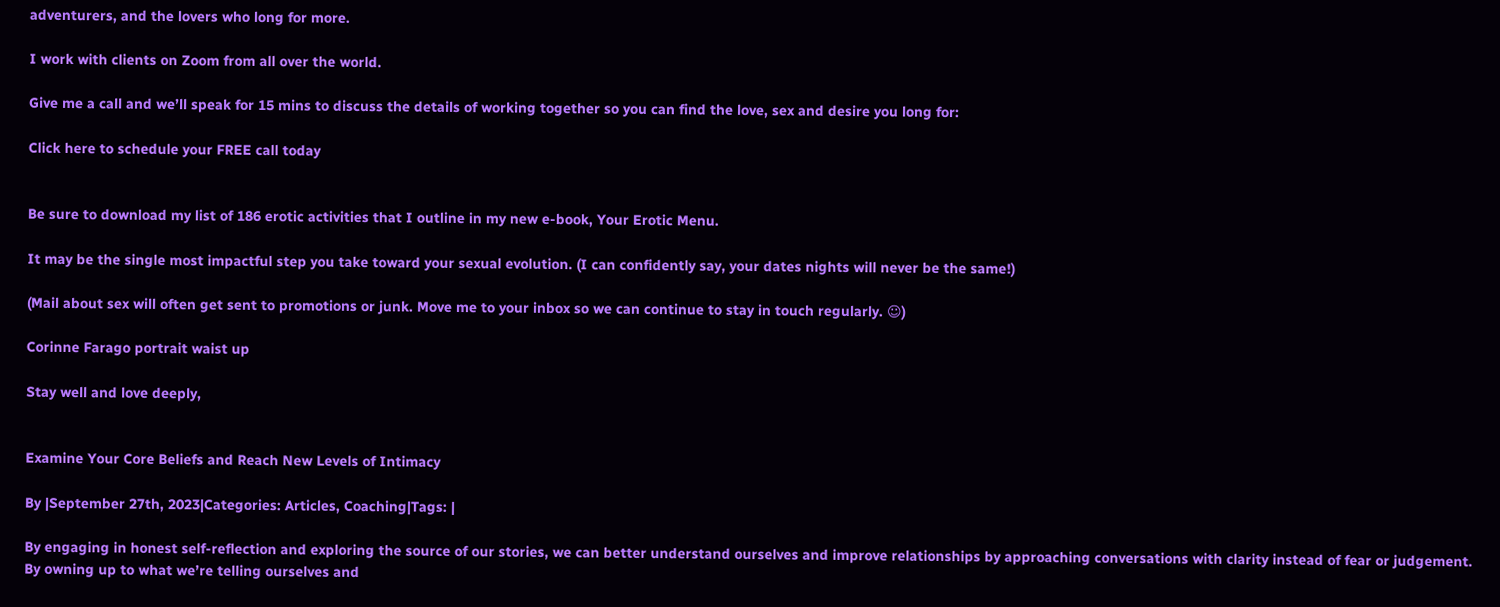adventurers, and the lovers who long for more.

I work with clients on Zoom from all over the world.

Give me a call and we’ll speak for 15 mins to discuss the details of working together so you can find the love, sex and desire you long for:

Click here to schedule your FREE call today


Be sure to download my list of 186 erotic activities that I outline in my new e-book, Your Erotic Menu.

It may be the single most impactful step you take toward your sexual evolution. (I can confidently say, your dates nights will never be the same!)

(Mail about sex will often get sent to promotions or junk. Move me to your inbox so we can continue to stay in touch regularly. ☺)

Corinne Farago portrait waist up

Stay well and love deeply,


Examine Your Core Beliefs and Reach New Levels of Intimacy

By |September 27th, 2023|Categories: Articles, Coaching|Tags: |

By engaging in honest self-reflection and exploring the source of our stories, we can better understand ourselves and improve relationships by approaching conversations with clarity instead of fear or judgement. By owning up to what we’re telling ourselves and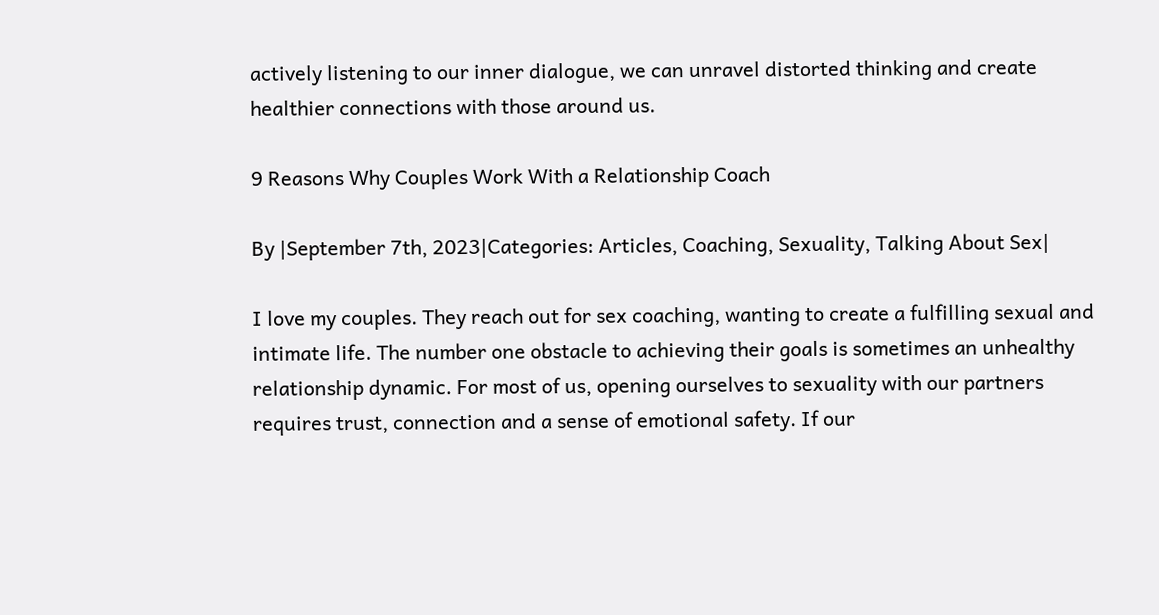actively listening to our inner dialogue, we can unravel distorted thinking and create healthier connections with those around us.

9 Reasons Why Couples Work With a Relationship Coach

By |September 7th, 2023|Categories: Articles, Coaching, Sexuality, Talking About Sex|

I love my couples. They reach out for sex coaching, wanting to create a fulfilling sexual and intimate life. The number one obstacle to achieving their goals is sometimes an unhealthy relationship dynamic. For most of us, opening ourselves to sexuality with our partners requires trust, connection and a sense of emotional safety. If our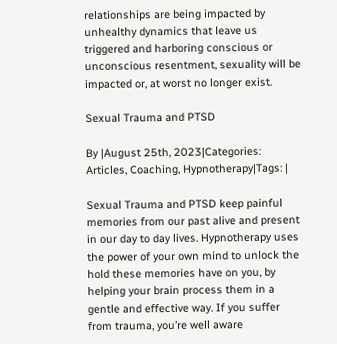relationships are being impacted by unhealthy dynamics that leave us triggered and harboring conscious or unconscious resentment, sexuality will be impacted or, at worst no longer exist.

Sexual Trauma and PTSD

By |August 25th, 2023|Categories: Articles, Coaching, Hypnotherapy|Tags: |

Sexual Trauma and PTSD keep painful memories from our past alive and present in our day to day lives. Hypnotherapy uses the power of your own mind to unlock the hold these memories have on you, by helping your brain process them in a gentle and effective way. If you suffer from trauma, you’re well aware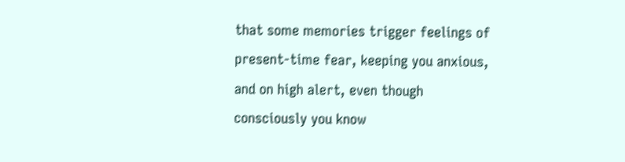that some memories trigger feelings of present-time fear, keeping you anxious, and on high alert, even though consciously you know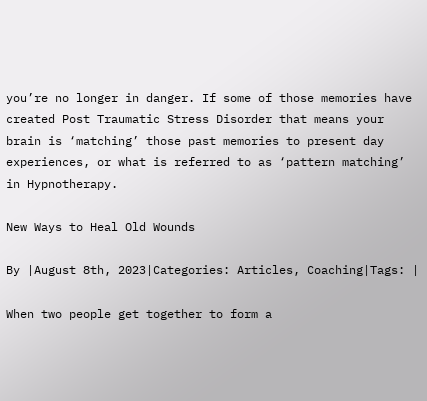you’re no longer in danger. If some of those memories have created Post Traumatic Stress Disorder that means your brain is ‘matching’ those past memories to present day experiences, or what is referred to as ‘pattern matching’ in Hypnotherapy.

New Ways to Heal Old Wounds

By |August 8th, 2023|Categories: Articles, Coaching|Tags: |

When two people get together to form a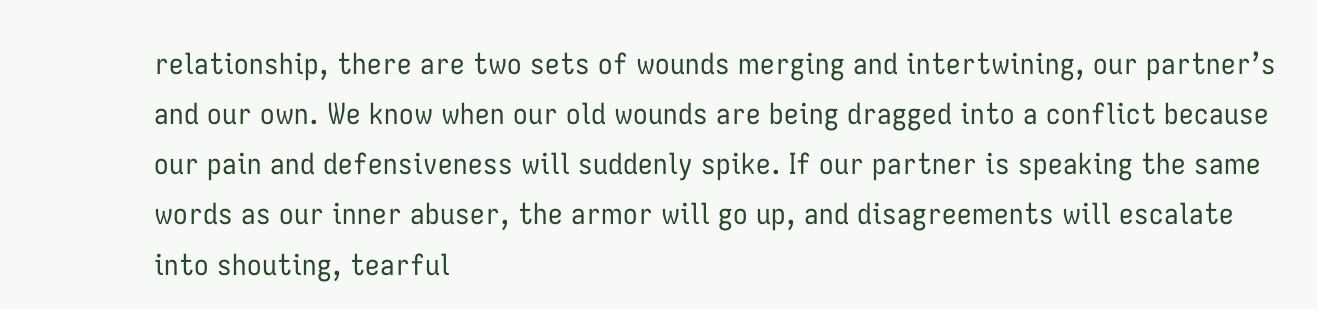relationship, there are two sets of wounds merging and intertwining, our partner’s and our own. We know when our old wounds are being dragged into a conflict because our pain and defensiveness will suddenly spike. If our partner is speaking the same words as our inner abuser, the armor will go up, and disagreements will escalate into shouting, tearful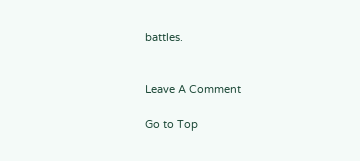battles.


Leave A Comment

Go to Top